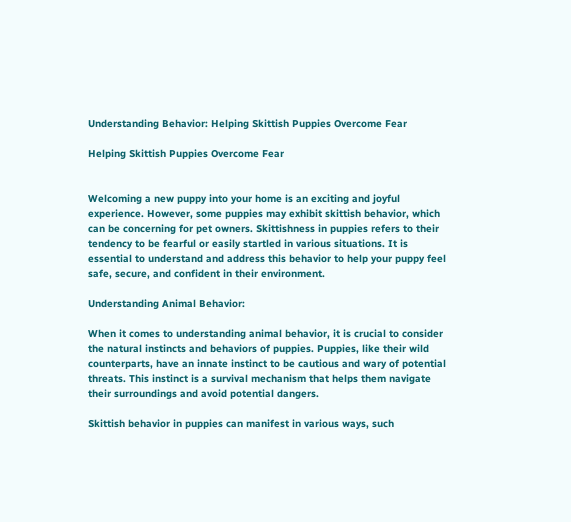Understanding Behavior: Helping Skittish Puppies Overcome Fear

Helping Skittish Puppies Overcome Fear


Welcoming a new puppy into your home is an exciting and joyful experience. However, some puppies may exhibit skittish behavior, which can be concerning for pet owners. Skittishness in puppies refers to their tendency to be fearful or easily startled in various situations. It is essential to understand and address this behavior to help your puppy feel safe, secure, and confident in their environment.

Understanding Animal Behavior:

When it comes to understanding animal behavior, it is crucial to consider the natural instincts and behaviors of puppies. Puppies, like their wild counterparts, have an innate instinct to be cautious and wary of potential threats. This instinct is a survival mechanism that helps them navigate their surroundings and avoid potential dangers.

Skittish behavior in puppies can manifest in various ways, such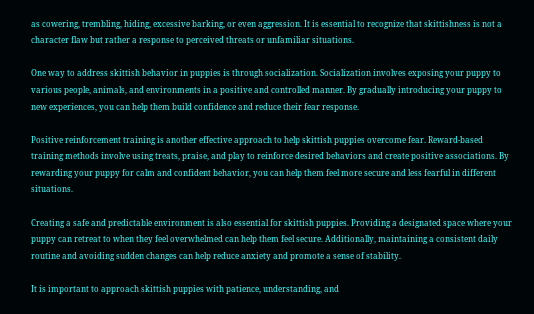as cowering, trembling, hiding, excessive barking, or even aggression. It is essential to recognize that skittishness is not a character flaw but rather a response to perceived threats or unfamiliar situations.

One way to address skittish behavior in puppies is through socialization. Socialization involves exposing your puppy to various people, animals, and environments in a positive and controlled manner. By gradually introducing your puppy to new experiences, you can help them build confidence and reduce their fear response.

Positive reinforcement training is another effective approach to help skittish puppies overcome fear. Reward-based training methods involve using treats, praise, and play to reinforce desired behaviors and create positive associations. By rewarding your puppy for calm and confident behavior, you can help them feel more secure and less fearful in different situations.

Creating a safe and predictable environment is also essential for skittish puppies. Providing a designated space where your puppy can retreat to when they feel overwhelmed can help them feel secure. Additionally, maintaining a consistent daily routine and avoiding sudden changes can help reduce anxiety and promote a sense of stability.

It is important to approach skittish puppies with patience, understanding, and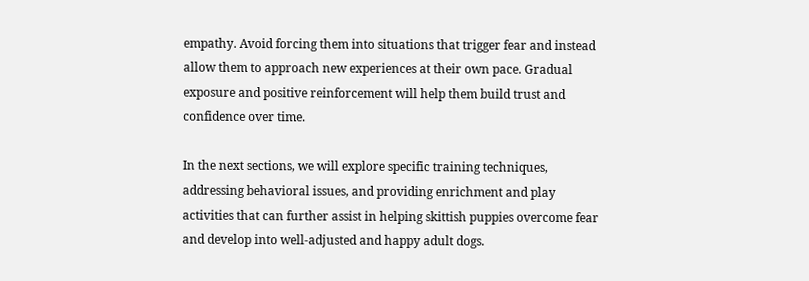empathy. Avoid forcing them into situations that trigger fear and instead allow them to approach new experiences at their own pace. Gradual exposure and positive reinforcement will help them build trust and confidence over time.

In the next sections, we will explore specific training techniques, addressing behavioral issues, and providing enrichment and play activities that can further assist in helping skittish puppies overcome fear and develop into well-adjusted and happy adult dogs.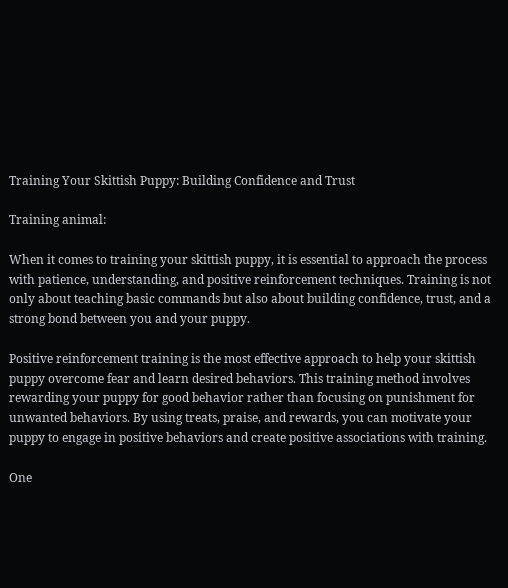Training Your Skittish Puppy: Building Confidence and Trust

Training animal:

When it comes to training your skittish puppy, it is essential to approach the process with patience, understanding, and positive reinforcement techniques. Training is not only about teaching basic commands but also about building confidence, trust, and a strong bond between you and your puppy.

Positive reinforcement training is the most effective approach to help your skittish puppy overcome fear and learn desired behaviors. This training method involves rewarding your puppy for good behavior rather than focusing on punishment for unwanted behaviors. By using treats, praise, and rewards, you can motivate your puppy to engage in positive behaviors and create positive associations with training.

One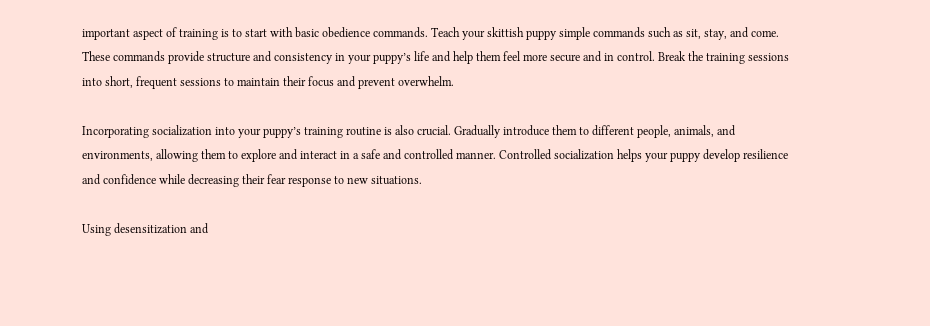important aspect of training is to start with basic obedience commands. Teach your skittish puppy simple commands such as sit, stay, and come. These commands provide structure and consistency in your puppy’s life and help them feel more secure and in control. Break the training sessions into short, frequent sessions to maintain their focus and prevent overwhelm.

Incorporating socialization into your puppy’s training routine is also crucial. Gradually introduce them to different people, animals, and environments, allowing them to explore and interact in a safe and controlled manner. Controlled socialization helps your puppy develop resilience and confidence while decreasing their fear response to new situations.

Using desensitization and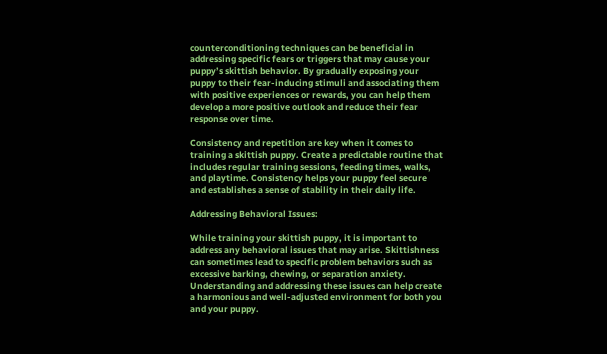counterconditioning techniques can be beneficial in addressing specific fears or triggers that may cause your puppy’s skittish behavior. By gradually exposing your puppy to their fear-inducing stimuli and associating them with positive experiences or rewards, you can help them develop a more positive outlook and reduce their fear response over time.

Consistency and repetition are key when it comes to training a skittish puppy. Create a predictable routine that includes regular training sessions, feeding times, walks, and playtime. Consistency helps your puppy feel secure and establishes a sense of stability in their daily life.

Addressing Behavioral Issues:

While training your skittish puppy, it is important to address any behavioral issues that may arise. Skittishness can sometimes lead to specific problem behaviors such as excessive barking, chewing, or separation anxiety. Understanding and addressing these issues can help create a harmonious and well-adjusted environment for both you and your puppy.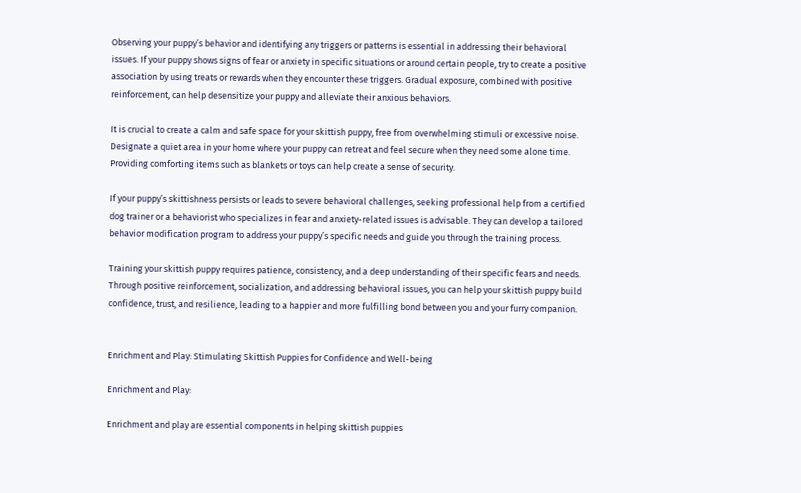Observing your puppy’s behavior and identifying any triggers or patterns is essential in addressing their behavioral issues. If your puppy shows signs of fear or anxiety in specific situations or around certain people, try to create a positive association by using treats or rewards when they encounter these triggers. Gradual exposure, combined with positive reinforcement, can help desensitize your puppy and alleviate their anxious behaviors.

It is crucial to create a calm and safe space for your skittish puppy, free from overwhelming stimuli or excessive noise. Designate a quiet area in your home where your puppy can retreat and feel secure when they need some alone time. Providing comforting items such as blankets or toys can help create a sense of security.

If your puppy’s skittishness persists or leads to severe behavioral challenges, seeking professional help from a certified dog trainer or a behaviorist who specializes in fear and anxiety-related issues is advisable. They can develop a tailored behavior modification program to address your puppy’s specific needs and guide you through the training process.

Training your skittish puppy requires patience, consistency, and a deep understanding of their specific fears and needs. Through positive reinforcement, socialization, and addressing behavioral issues, you can help your skittish puppy build confidence, trust, and resilience, leading to a happier and more fulfilling bond between you and your furry companion.


Enrichment and Play: Stimulating Skittish Puppies for Confidence and Well-being

Enrichment and Play:

Enrichment and play are essential components in helping skittish puppies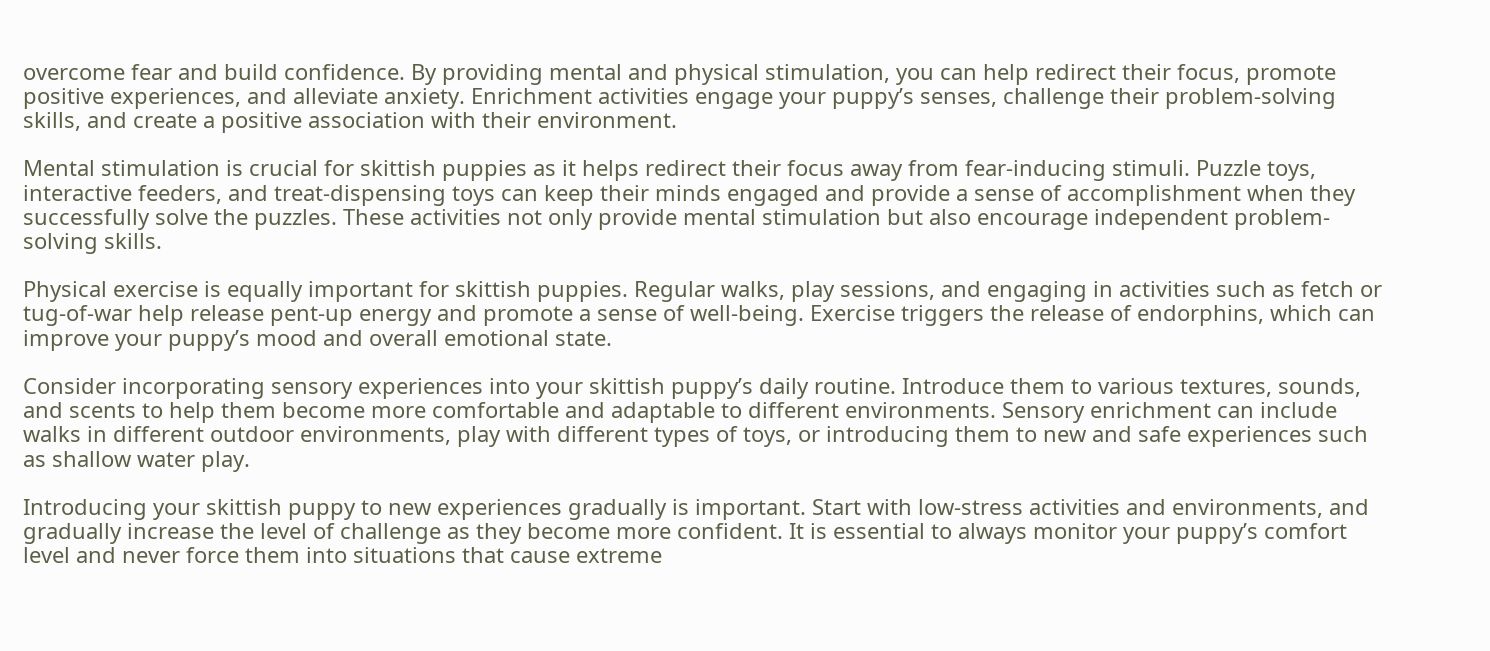overcome fear and build confidence. By providing mental and physical stimulation, you can help redirect their focus, promote positive experiences, and alleviate anxiety. Enrichment activities engage your puppy’s senses, challenge their problem-solving skills, and create a positive association with their environment.

Mental stimulation is crucial for skittish puppies as it helps redirect their focus away from fear-inducing stimuli. Puzzle toys, interactive feeders, and treat-dispensing toys can keep their minds engaged and provide a sense of accomplishment when they successfully solve the puzzles. These activities not only provide mental stimulation but also encourage independent problem-solving skills.

Physical exercise is equally important for skittish puppies. Regular walks, play sessions, and engaging in activities such as fetch or tug-of-war help release pent-up energy and promote a sense of well-being. Exercise triggers the release of endorphins, which can improve your puppy’s mood and overall emotional state.

Consider incorporating sensory experiences into your skittish puppy’s daily routine. Introduce them to various textures, sounds, and scents to help them become more comfortable and adaptable to different environments. Sensory enrichment can include walks in different outdoor environments, play with different types of toys, or introducing them to new and safe experiences such as shallow water play.

Introducing your skittish puppy to new experiences gradually is important. Start with low-stress activities and environments, and gradually increase the level of challenge as they become more confident. It is essential to always monitor your puppy’s comfort level and never force them into situations that cause extreme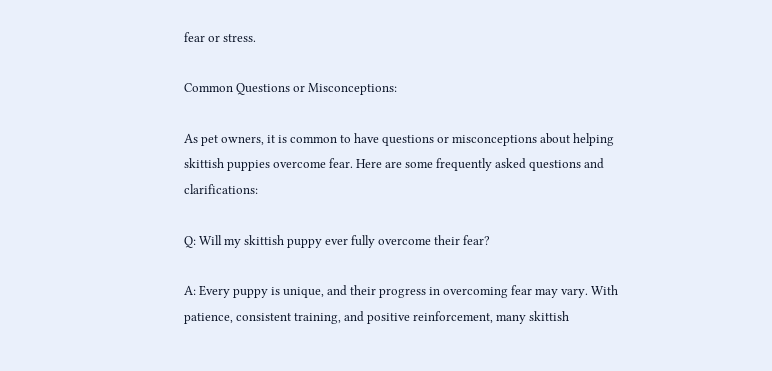fear or stress.

Common Questions or Misconceptions:

As pet owners, it is common to have questions or misconceptions about helping skittish puppies overcome fear. Here are some frequently asked questions and clarifications:

Q: Will my skittish puppy ever fully overcome their fear?

A: Every puppy is unique, and their progress in overcoming fear may vary. With patience, consistent training, and positive reinforcement, many skittish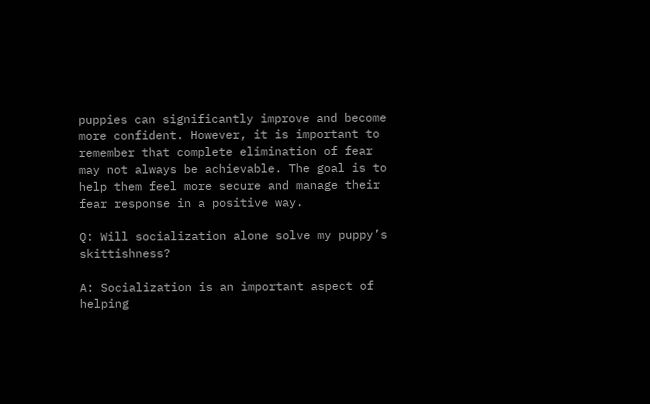puppies can significantly improve and become more confident. However, it is important to remember that complete elimination of fear may not always be achievable. The goal is to help them feel more secure and manage their fear response in a positive way.

Q: Will socialization alone solve my puppy’s skittishness?

A: Socialization is an important aspect of helping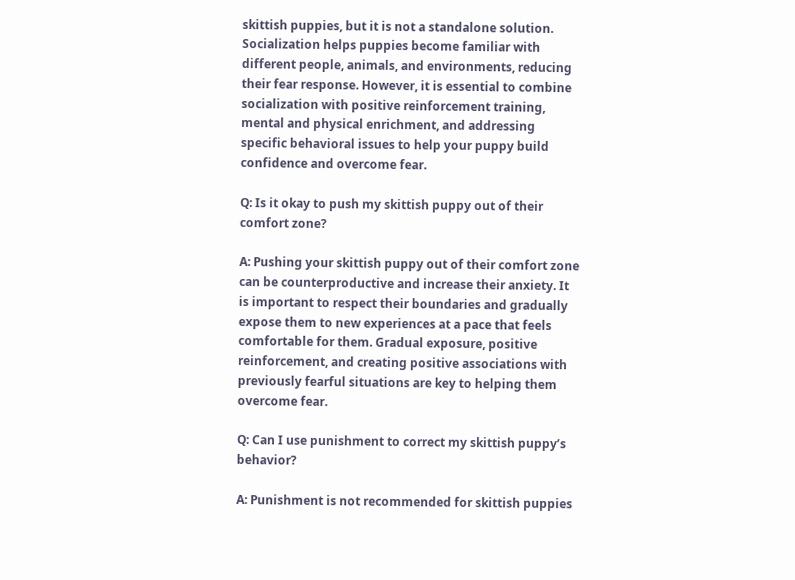skittish puppies, but it is not a standalone solution. Socialization helps puppies become familiar with different people, animals, and environments, reducing their fear response. However, it is essential to combine socialization with positive reinforcement training, mental and physical enrichment, and addressing specific behavioral issues to help your puppy build confidence and overcome fear.

Q: Is it okay to push my skittish puppy out of their comfort zone?

A: Pushing your skittish puppy out of their comfort zone can be counterproductive and increase their anxiety. It is important to respect their boundaries and gradually expose them to new experiences at a pace that feels comfortable for them. Gradual exposure, positive reinforcement, and creating positive associations with previously fearful situations are key to helping them overcome fear.

Q: Can I use punishment to correct my skittish puppy’s behavior?

A: Punishment is not recommended for skittish puppies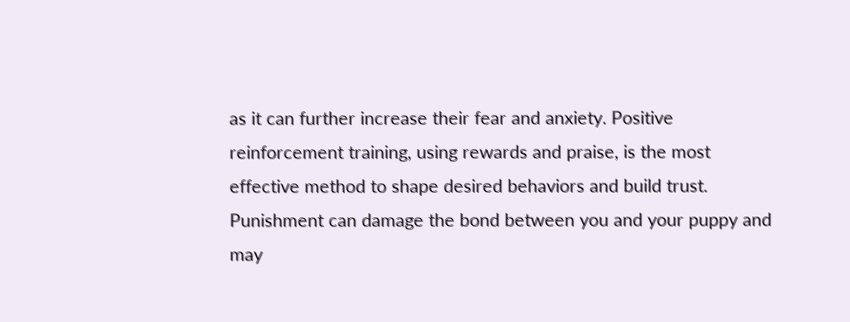as it can further increase their fear and anxiety. Positive reinforcement training, using rewards and praise, is the most effective method to shape desired behaviors and build trust. Punishment can damage the bond between you and your puppy and may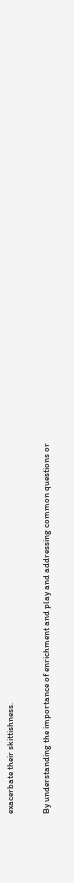exacerbate their skittishness.

By understanding the importance of enrichment and play and addressing common questions or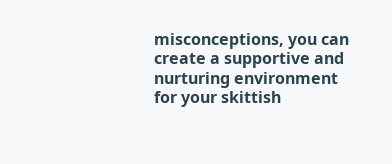misconceptions, you can create a supportive and nurturing environment for your skittish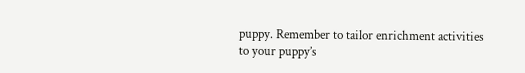puppy. Remember to tailor enrichment activities to your puppy’s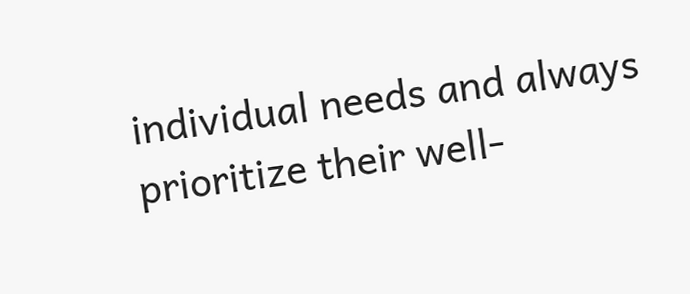individual needs and always prioritize their well-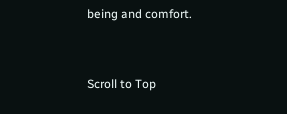being and comfort.


Scroll to Top